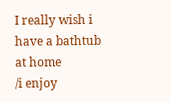I really wish i have a bathtub at home
/i enjoy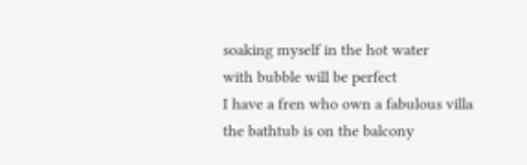soaking myself in the hot water
with bubble will be perfect
I have a fren who own a fabulous villa
the bathtub is on the balcony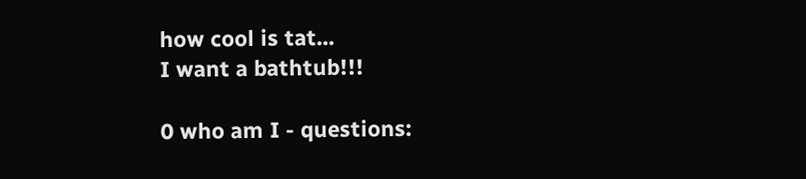how cool is tat...
I want a bathtub!!!

0 who am I - questions: